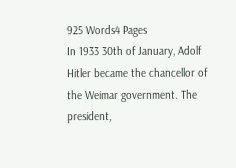925 Words4 Pages
In 1933 30th of January, Adolf Hitler became the chancellor of the Weimar government. The president,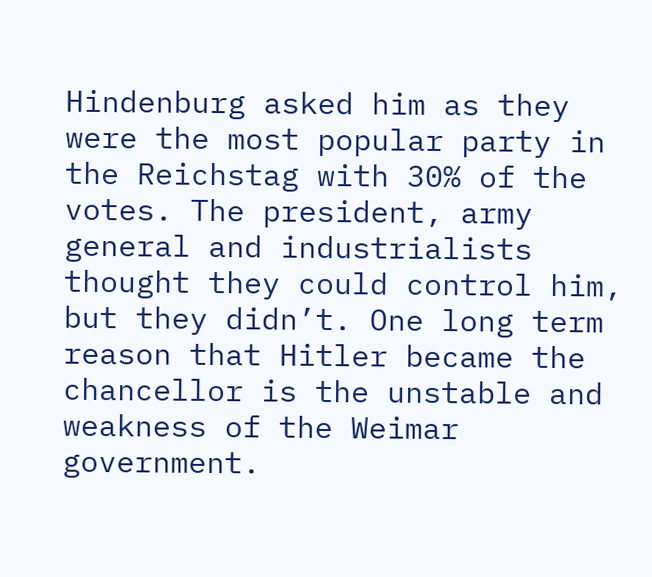Hindenburg asked him as they were the most popular party in the Reichstag with 30% of the votes. The president, army general and industrialists thought they could control him, but they didn’t. One long term reason that Hitler became the chancellor is the unstable and weakness of the Weimar government.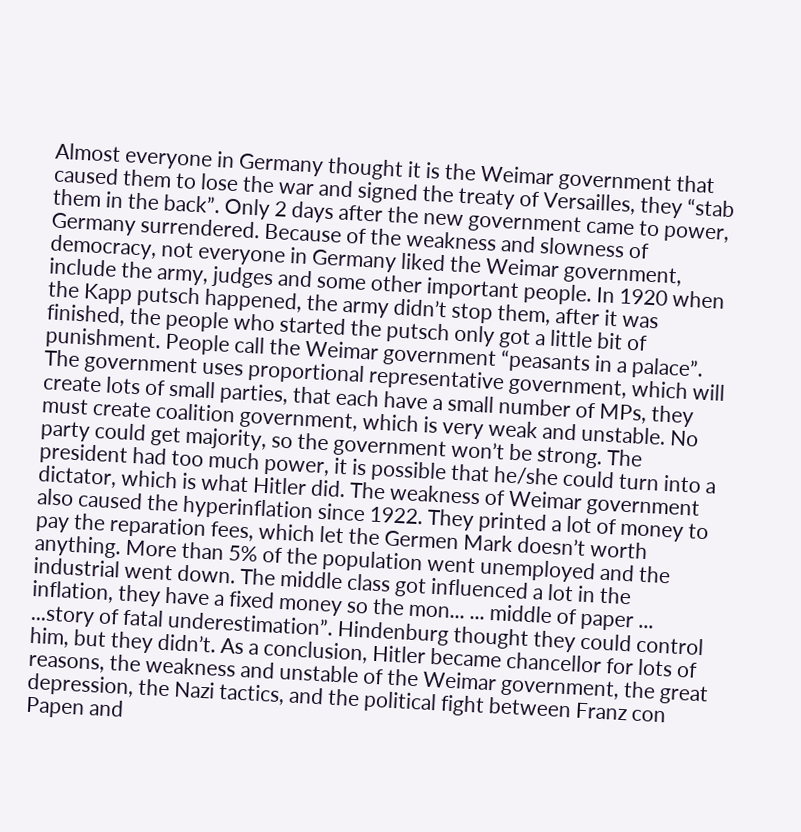Almost everyone in Germany thought it is the Weimar government that caused them to lose the war and signed the treaty of Versailles, they “stab them in the back”. Only 2 days after the new government came to power, Germany surrendered. Because of the weakness and slowness of democracy, not everyone in Germany liked the Weimar government, include the army, judges and some other important people. In 1920 when the Kapp putsch happened, the army didn’t stop them, after it was finished, the people who started the putsch only got a little bit of punishment. People call the Weimar government “peasants in a palace”. The government uses proportional representative government, which will create lots of small parties, that each have a small number of MPs, they must create coalition government, which is very weak and unstable. No party could get majority, so the government won’t be strong. The president had too much power, it is possible that he/she could turn into a dictator, which is what Hitler did. The weakness of Weimar government also caused the hyperinflation since 1922. They printed a lot of money to pay the reparation fees, which let the Germen Mark doesn’t worth anything. More than 5% of the population went unemployed and the industrial went down. The middle class got influenced a lot in the inflation, they have a fixed money so the mon... ... middle of paper ... ...story of fatal underestimation”. Hindenburg thought they could control him, but they didn’t. As a conclusion, Hitler became chancellor for lots of reasons, the weakness and unstable of the Weimar government, the great depression, the Nazi tactics, and the political fight between Franz con Papen and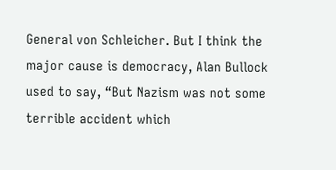General von Schleicher. But I think the major cause is democracy, Alan Bullock used to say, “But Nazism was not some terrible accident which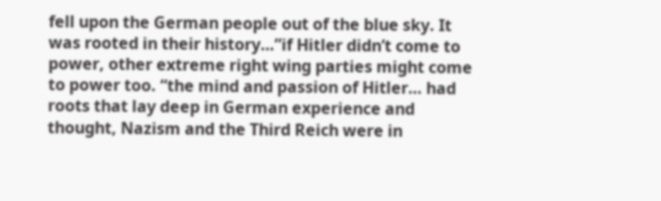fell upon the German people out of the blue sky. It was rooted in their history…”if Hitler didn’t come to power, other extreme right wing parties might come to power too. “the mind and passion of Hitler… had roots that lay deep in German experience and thought, Nazism and the Third Reich were in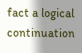fact a logical continuation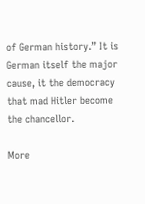of German history.” It is German itself the major cause, it the democracy that mad Hitler become the chancellor.

More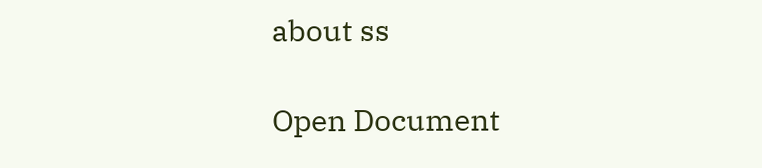about ss

Open Document